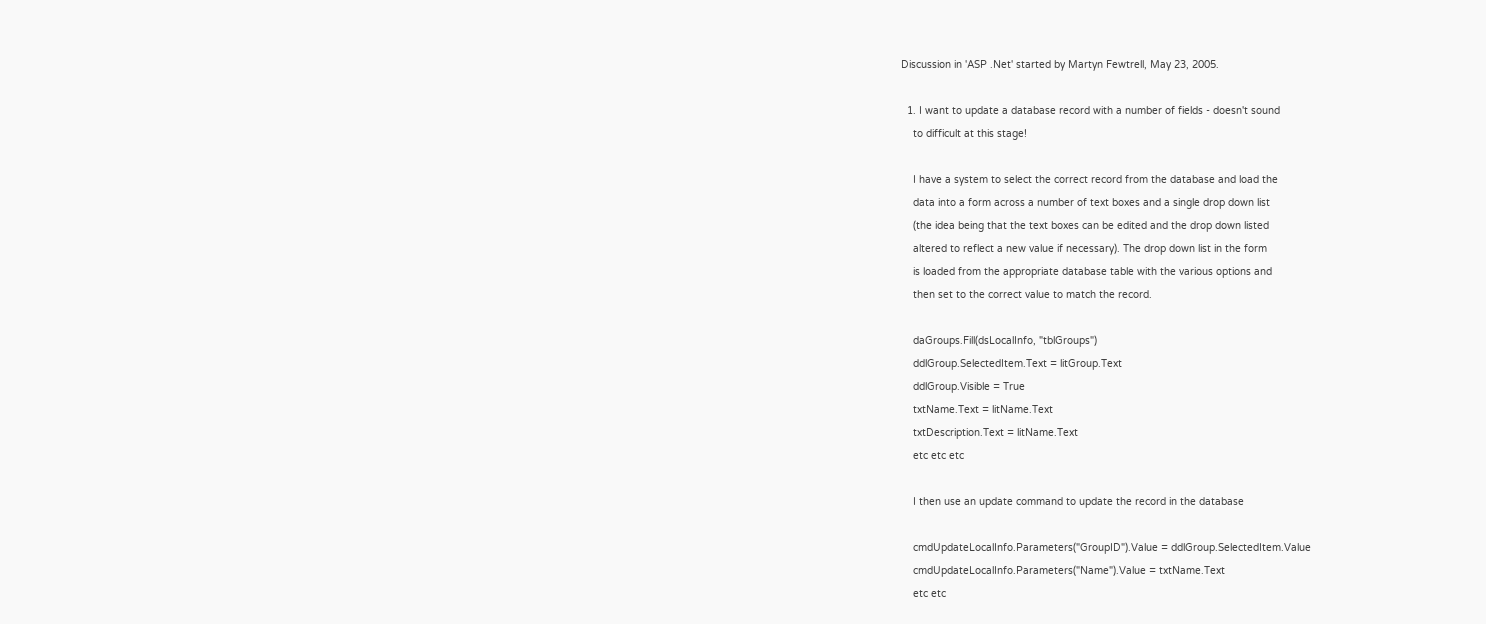Discussion in 'ASP .Net' started by Martyn Fewtrell, May 23, 2005.

  1. I want to update a database record with a number of fields - doesn't sound
    to difficult at this stage!

    I have a system to select the correct record from the database and load the
    data into a form across a number of text boxes and a single drop down list
    (the idea being that the text boxes can be edited and the drop down listed
    altered to reflect a new value if necessary). The drop down list in the form
    is loaded from the appropriate database table with the various options and
    then set to the correct value to match the record.

    daGroups.Fill(dsLocalInfo, "tblGroups")
    ddlGroup.SelectedItem.Text = litGroup.Text
    ddlGroup.Visible = True
    txtName.Text = litName.Text
    txtDescription.Text = litName.Text
    etc etc etc

    I then use an update command to update the record in the database

    cmdUpdateLocalInfo.Parameters("GroupID").Value = ddlGroup.SelectedItem.Value
    cmdUpdateLocalInfo.Parameters("Name").Value = txtName.Text
    etc etc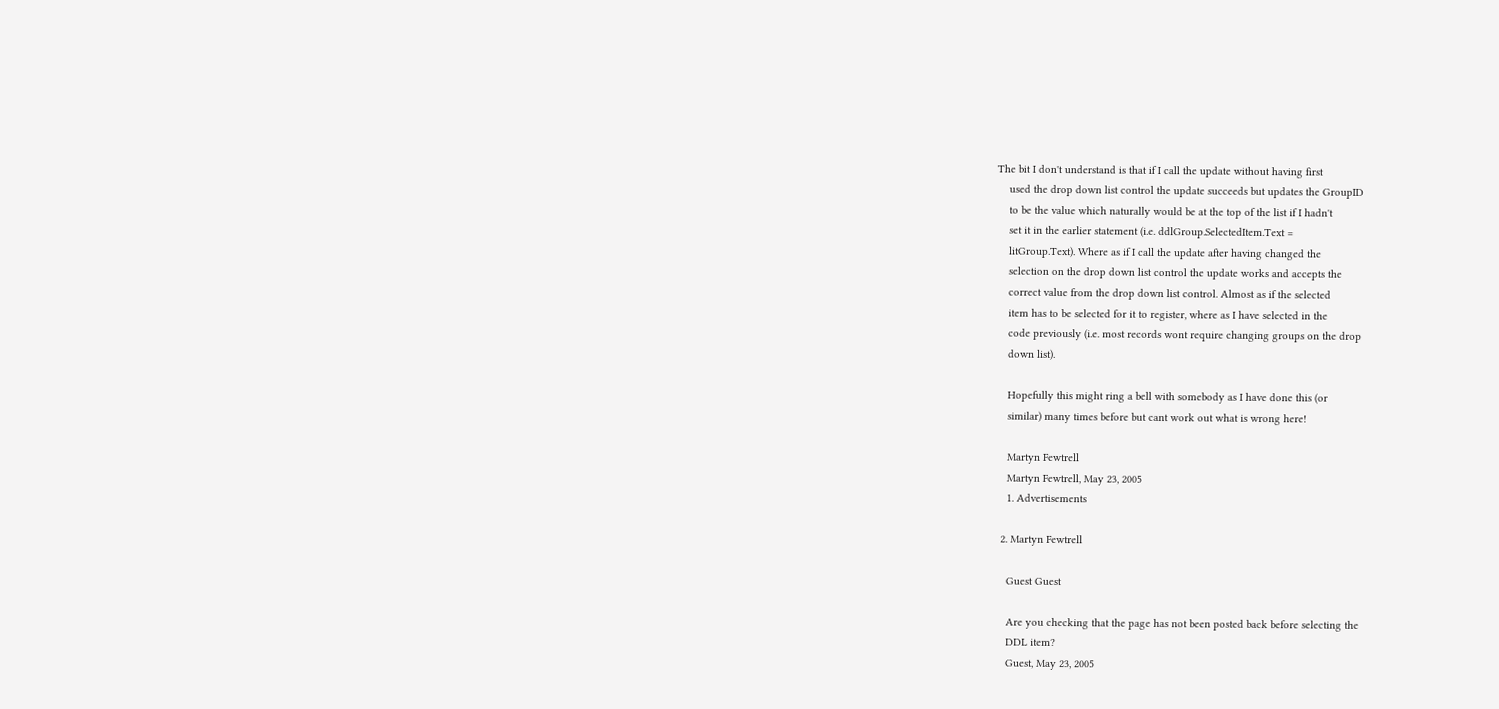The bit I don't understand is that if I call the update without having first
    used the drop down list control the update succeeds but updates the GroupID
    to be the value which naturally would be at the top of the list if I hadn't
    set it in the earlier statement (i.e. ddlGroup.SelectedItem.Text =
    litGroup.Text). Where as if I call the update after having changed the
    selection on the drop down list control the update works and accepts the
    correct value from the drop down list control. Almost as if the selected
    item has to be selected for it to register, where as I have selected in the
    code previously (i.e. most records wont require changing groups on the drop
    down list).

    Hopefully this might ring a bell with somebody as I have done this (or
    similar) many times before but cant work out what is wrong here!

    Martyn Fewtrell
    Martyn Fewtrell, May 23, 2005
    1. Advertisements

  2. Martyn Fewtrell

    Guest Guest

    Are you checking that the page has not been posted back before selecting the
    DDL item?
    Guest, May 23, 2005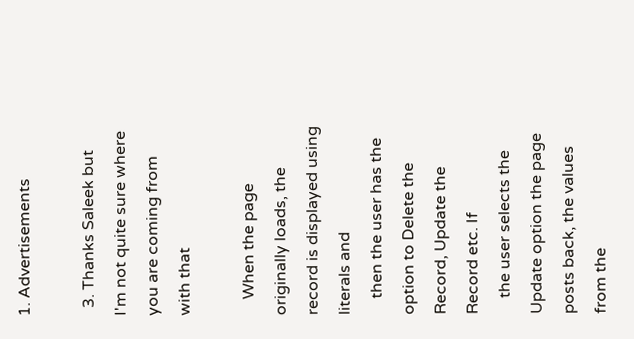1. Advertisements

  3. Thanks Saleek but I'm not quite sure where you are coming from with that

    When the page originally loads, the record is displayed using literals and
    then the user has the option to Delete the Record, Update the Record etc. If
    the user selects the Update option the page posts back, the values from the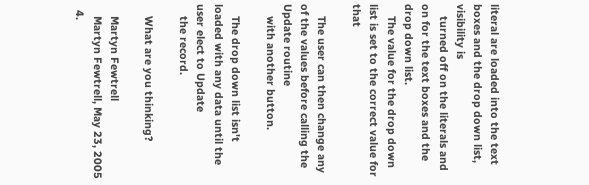literal are loaded into the text boxes and the drop down list, visibility is
    turned off on the literals and on for the text boxes and the drop down list.
    The value for the drop down list is set to the correct value for that

    The user can then change any of the values before calling the Update routine
    with another button.

    The drop down list isn't loaded with any data until the user elect to Update
    the record.

    What are you thinking?

    Martyn Fewtrell
    Martyn Fewtrell, May 23, 2005
  4.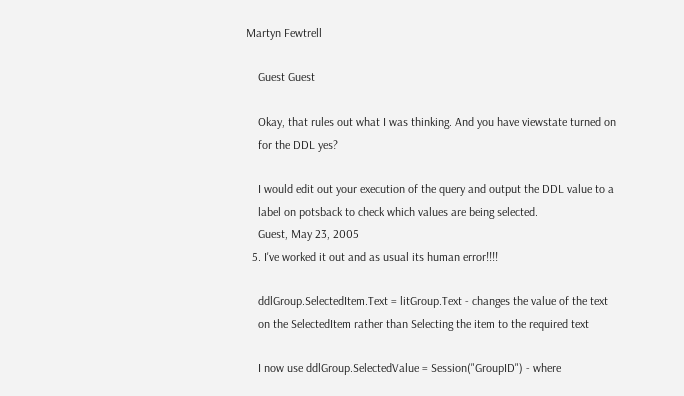Martyn Fewtrell

    Guest Guest

    Okay, that rules out what I was thinking. And you have viewstate turned on
    for the DDL yes?

    I would edit out your execution of the query and output the DDL value to a
    label on potsback to check which values are being selected.
    Guest, May 23, 2005
  5. I've worked it out and as usual its human error!!!!

    ddlGroup.SelectedItem.Text = litGroup.Text - changes the value of the text
    on the SelectedItem rather than Selecting the item to the required text

    I now use ddlGroup.SelectedValue = Session("GroupID") - where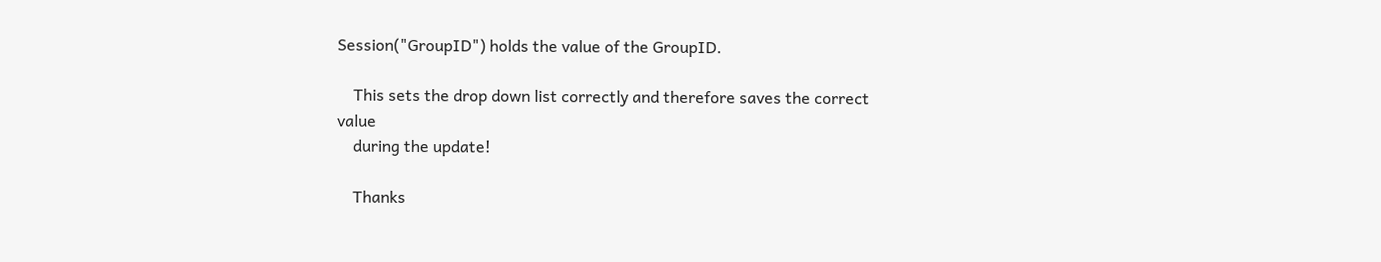Session("GroupID") holds the value of the GroupID.

    This sets the drop down list correctly and therefore saves the correct value
    during the update!

    Thanks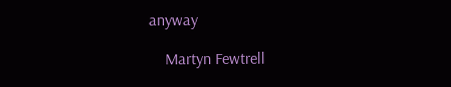anyway

    Martyn Fewtrell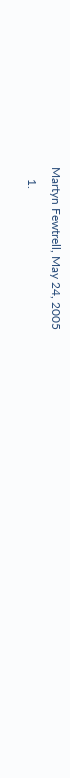Martyn Fewtrell, May 24, 2005
    1.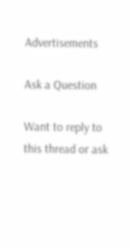Advertisements

Ask a Question

Want to reply to this thread or ask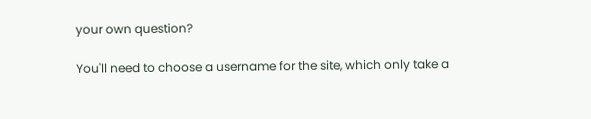your own question?

You'll need to choose a username for the site, which only take a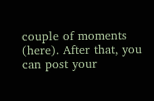couple of moments (here). After that, you can post your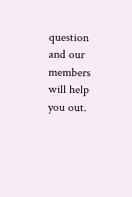question and our members will help you out.